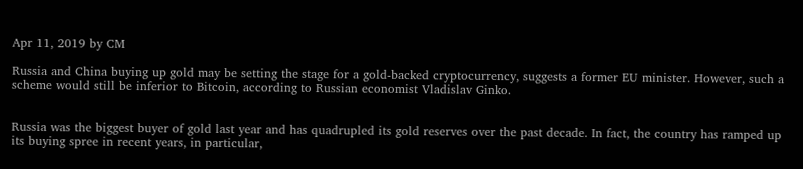Apr 11, 2019 by CM

Russia and China buying up gold may be setting the stage for a gold-backed cryptocurrency, suggests a former EU minister. However, such a scheme would still be inferior to Bitcoin, according to Russian economist Vladislav Ginko.


Russia was the biggest buyer of gold last year and has quadrupled its gold reserves over the past decade. In fact, the country has ramped up its buying spree in recent years, in particular,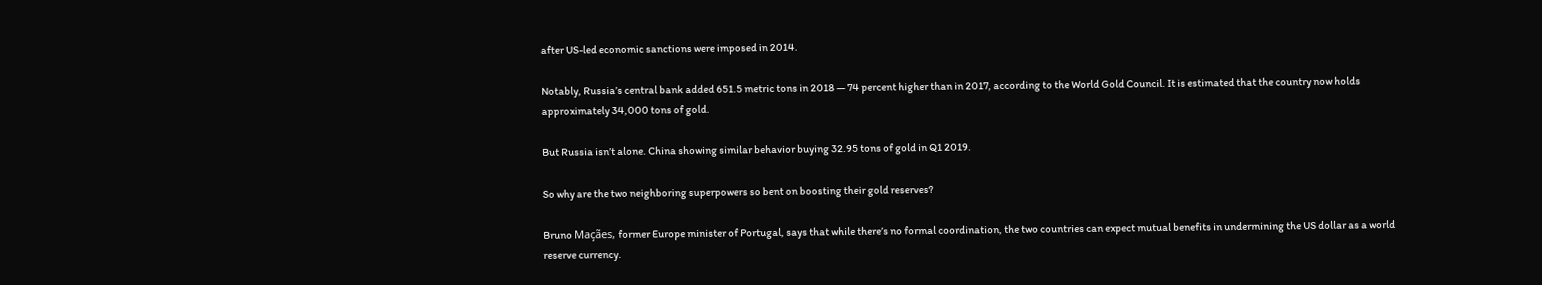after US-led economic sanctions were imposed in 2014.

Notably, Russia’s central bank added 651.5 metric tons in 2018 — 74 percent higher than in 2017, according to the World Gold Council. It is estimated that the country now holds approximately 34,000 tons of gold.

But Russia isn’t alone. China showing similar behavior buying 32.95 tons of gold in Q1 2019.

So why are the two neighboring superpowers so bent on boosting their gold reserves?

Bruno Maçães, former Europe minister of Portugal, says that while there’s no formal coordination, the two countries can expect mutual benefits in undermining the US dollar as a world reserve currency.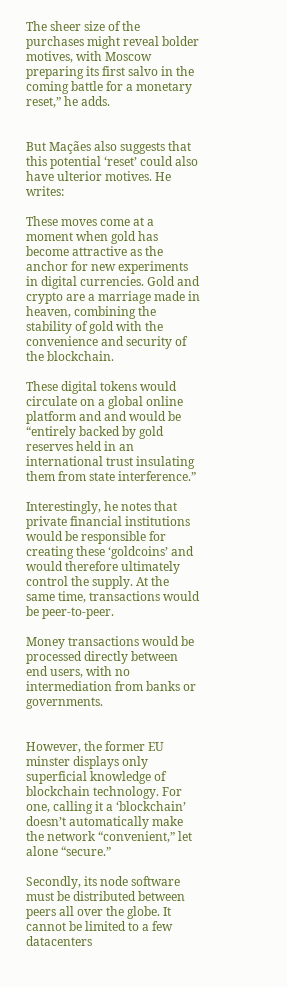The sheer size of the purchases might reveal bolder motives, with Moscow preparing its first salvo in the coming battle for a monetary reset,” he adds.


But Maçães also suggests that this potential ‘reset’ could also have ulterior motives. He writes:

These moves come at a moment when gold has become attractive as the anchor for new experiments in digital currencies. Gold and crypto are a marriage made in heaven, combining the stability of gold with the convenience and security of the blockchain.

These digital tokens would circulate on a global online platform and and would be “entirely backed by gold reserves held in an international trust insulating them from state interference.”

Interestingly, he notes that private financial institutions would be responsible for creating these ‘goldcoins’ and would therefore ultimately control the supply. At the same time, transactions would be peer-to-peer.

Money transactions would be processed directly between end users, with no intermediation from banks or governments.


However, the former EU minster displays only superficial knowledge of blockchain technology. For one, calling it a ‘blockchain’ doesn’t automatically make the network “convenient,” let alone “secure.”

Secondly, its node software must be distributed between peers all over the globe. It cannot be limited to a few datacenters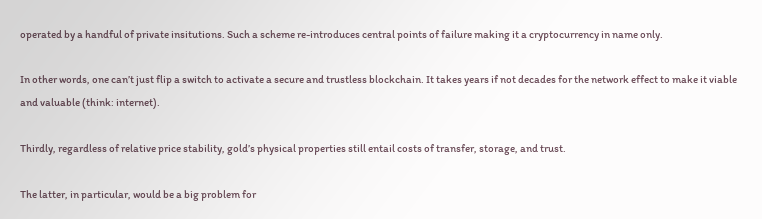operated by a handful of private insitutions. Such a scheme re-introduces central points of failure making it a cryptocurrency in name only.

In other words, one can’t just flip a switch to activate a secure and trustless blockchain. It takes years if not decades for the network effect to make it viable and valuable (think: internet).

Thirdly, regardless of relative price stability, gold’s physical properties still entail costs of transfer, storage, and trust.

The latter, in particular, would be a big problem for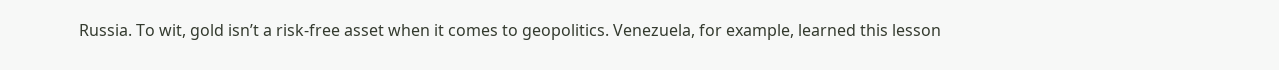Russia. To wit, gold isn’t a risk-free asset when it comes to geopolitics. Venezuela, for example, learned this lesson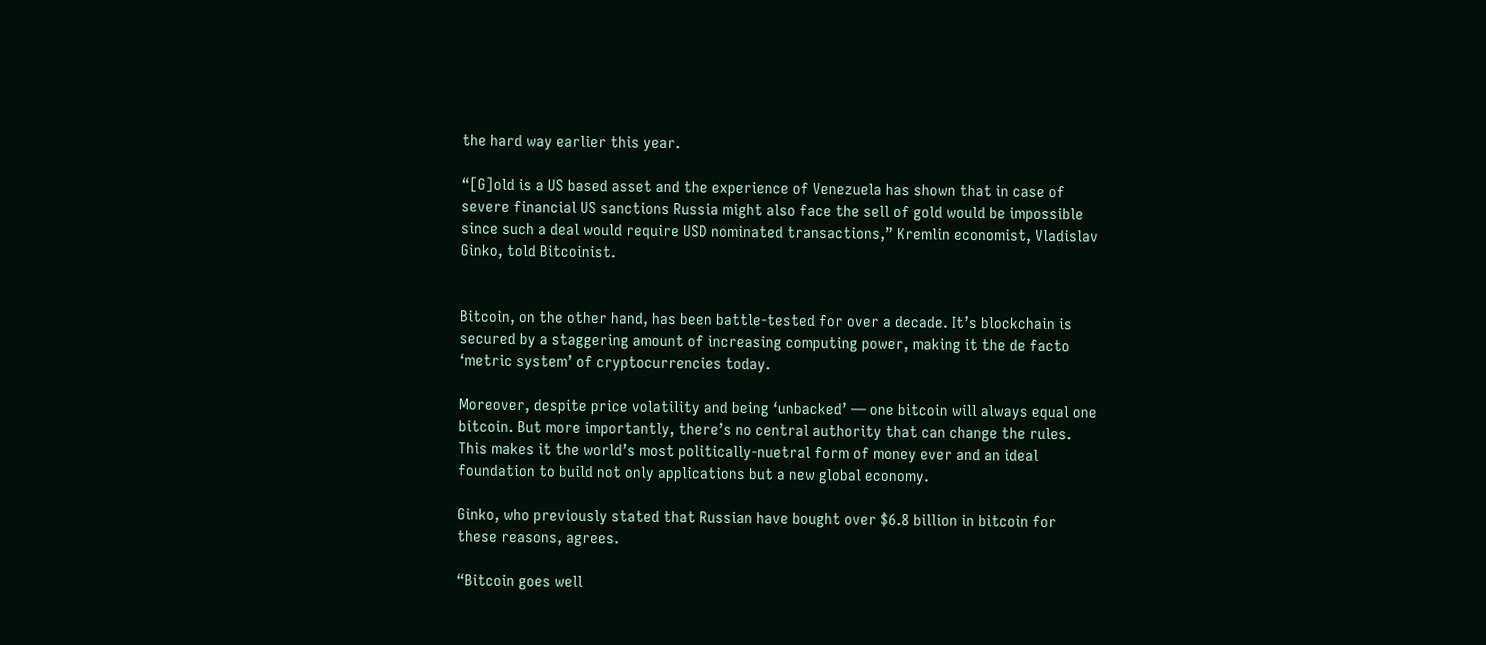the hard way earlier this year.

“[G]old is a US based asset and the experience of Venezuela has shown that in case of severe financial US sanctions Russia might also face the sell of gold would be impossible since such a deal would require USD nominated transactions,” Kremlin economist, Vladislav Ginko, told Bitcoinist.


Bitcoin, on the other hand, has been battle-tested for over a decade. It’s blockchain is secured by a staggering amount of increasing computing power, making it the de facto ‘metric system’ of cryptocurrencies today.

Moreover, despite price volatility and being ‘unbacked’ — one bitcoin will always equal one bitcoin. But more importantly, there’s no central authority that can change the rules. This makes it the world’s most politically-nuetral form of money ever and an ideal foundation to build not only applications but a new global economy.

Ginko, who previously stated that Russian have bought over $6.8 billion in bitcoin for these reasons, agrees.

“Bitcoin goes well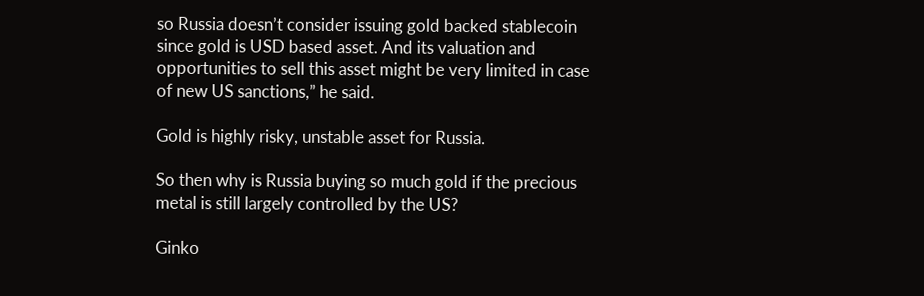so Russia doesn’t consider issuing gold backed stablecoin since gold is USD based asset. And its valuation and opportunities to sell this asset might be very limited in case of new US sanctions,” he said.

Gold is highly risky, unstable asset for Russia.

So then why is Russia buying so much gold if the precious metal is still largely controlled by the US?

Ginko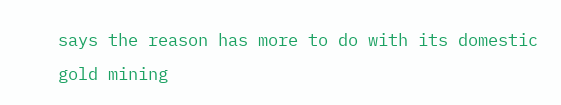says the reason has more to do with its domestic gold mining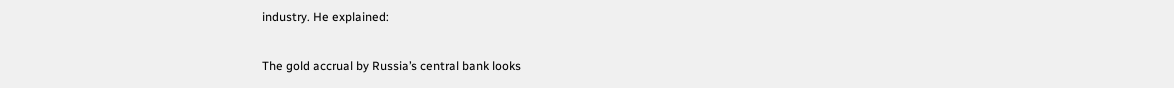industry. He explained:

The gold accrual by Russia’s central bank looks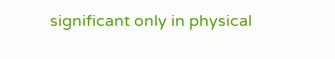significant only in physical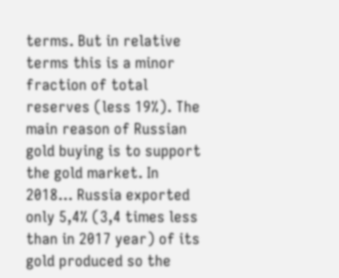terms. But in relative terms this is a minor fraction of total reserves (less 19%). The main reason of Russian gold buying is to support the gold market. In 2018… Russia exported only 5,4% (3,4 times less than in 2017 year) of its gold produced so the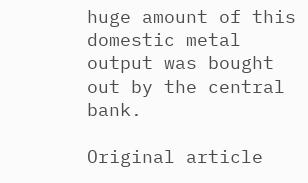huge amount of this domestic metal output was bought out by the central bank.

Original article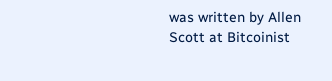was written by Allen Scott at Bitcoinist